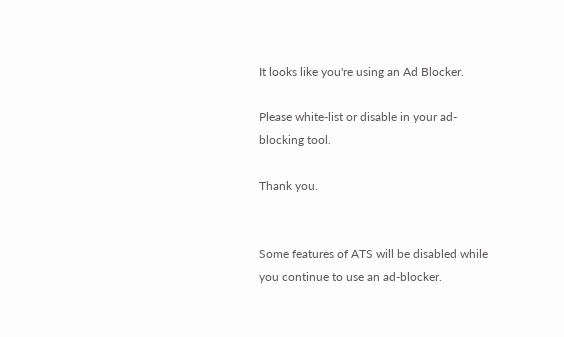It looks like you're using an Ad Blocker.

Please white-list or disable in your ad-blocking tool.

Thank you.


Some features of ATS will be disabled while you continue to use an ad-blocker.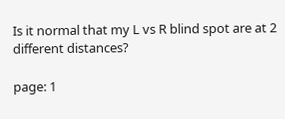Is it normal that my L vs R blind spot are at 2 different distances?

page: 1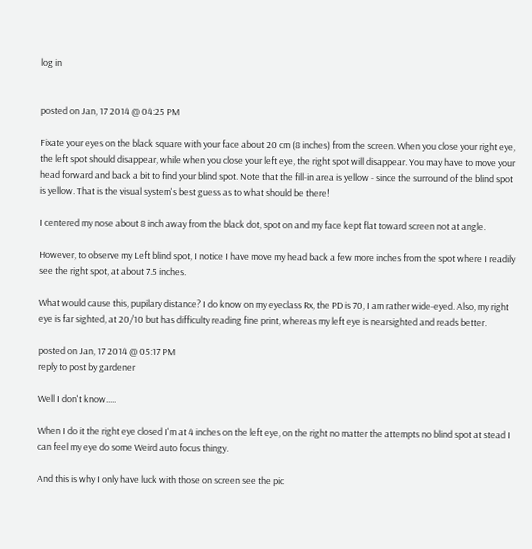log in


posted on Jan, 17 2014 @ 04:25 PM

Fixate your eyes on the black square with your face about 20 cm (8 inches) from the screen. When you close your right eye, the left spot should disappear, while when you close your left eye, the right spot will disappear. You may have to move your head forward and back a bit to find your blind spot. Note that the fill-in area is yellow - since the surround of the blind spot is yellow. That is the visual system's best guess as to what should be there!

I centered my nose about 8 inch away from the black dot, spot on and my face kept flat toward screen not at angle.

However, to observe my Left blind spot, I notice I have move my head back a few more inches from the spot where I readily see the right spot, at about 7.5 inches.

What would cause this, pupilary distance? I do know on my eyeclass Rx, the PD is 70, I am rather wide-eyed. Also, my right eye is far sighted, at 20/10 but has difficulty reading fine print, whereas my left eye is nearsighted and reads better.

posted on Jan, 17 2014 @ 05:17 PM
reply to post by gardener

Well I don't know.....

When I do it the right eye closed I'm at 4 inches on the left eye, on the right no matter the attempts no blind spot at stead I can feel my eye do some Weird auto focus thingy.

And this is why I only have luck with those on screen see the pic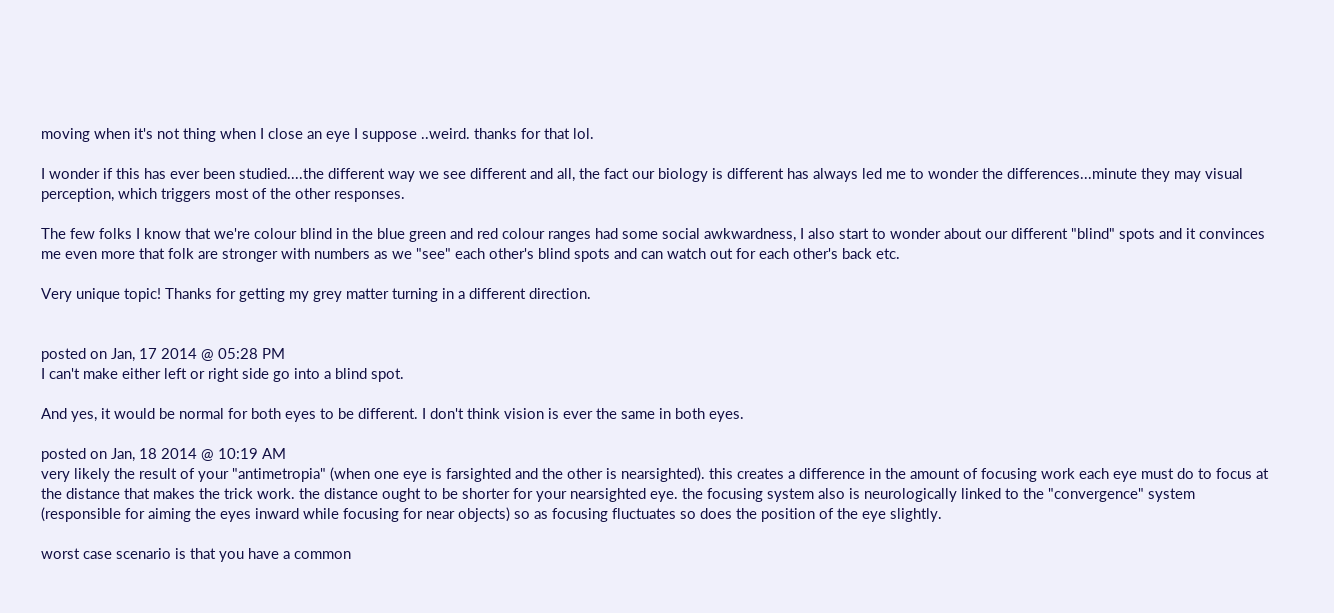moving when it's not thing when I close an eye I suppose ..weird. thanks for that lol.

I wonder if this has ever been studied....the different way we see different and all, the fact our biology is different has always led me to wonder the differences...minute they may visual perception, which triggers most of the other responses.

The few folks I know that we're colour blind in the blue green and red colour ranges had some social awkwardness, I also start to wonder about our different "blind" spots and it convinces me even more that folk are stronger with numbers as we "see" each other's blind spots and can watch out for each other's back etc.

Very unique topic! Thanks for getting my grey matter turning in a different direction.


posted on Jan, 17 2014 @ 05:28 PM
I can't make either left or right side go into a blind spot.

And yes, it would be normal for both eyes to be different. I don't think vision is ever the same in both eyes.

posted on Jan, 18 2014 @ 10:19 AM
very likely the result of your "antimetropia" (when one eye is farsighted and the other is nearsighted). this creates a difference in the amount of focusing work each eye must do to focus at the distance that makes the trick work. the distance ought to be shorter for your nearsighted eye. the focusing system also is neurologically linked to the "convergence" system (responsible for aiming the eyes inward while focusing for near objects) so as focusing fluctuates so does the position of the eye slightly.

worst case scenario is that you have a common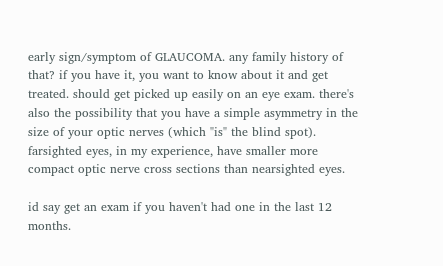early sign/symptom of GLAUCOMA. any family history of that? if you have it, you want to know about it and get treated. should get picked up easily on an eye exam. there's also the possibility that you have a simple asymmetry in the size of your optic nerves (which "is" the blind spot). farsighted eyes, in my experience, have smaller more compact optic nerve cross sections than nearsighted eyes.

id say get an exam if you haven't had one in the last 12 months.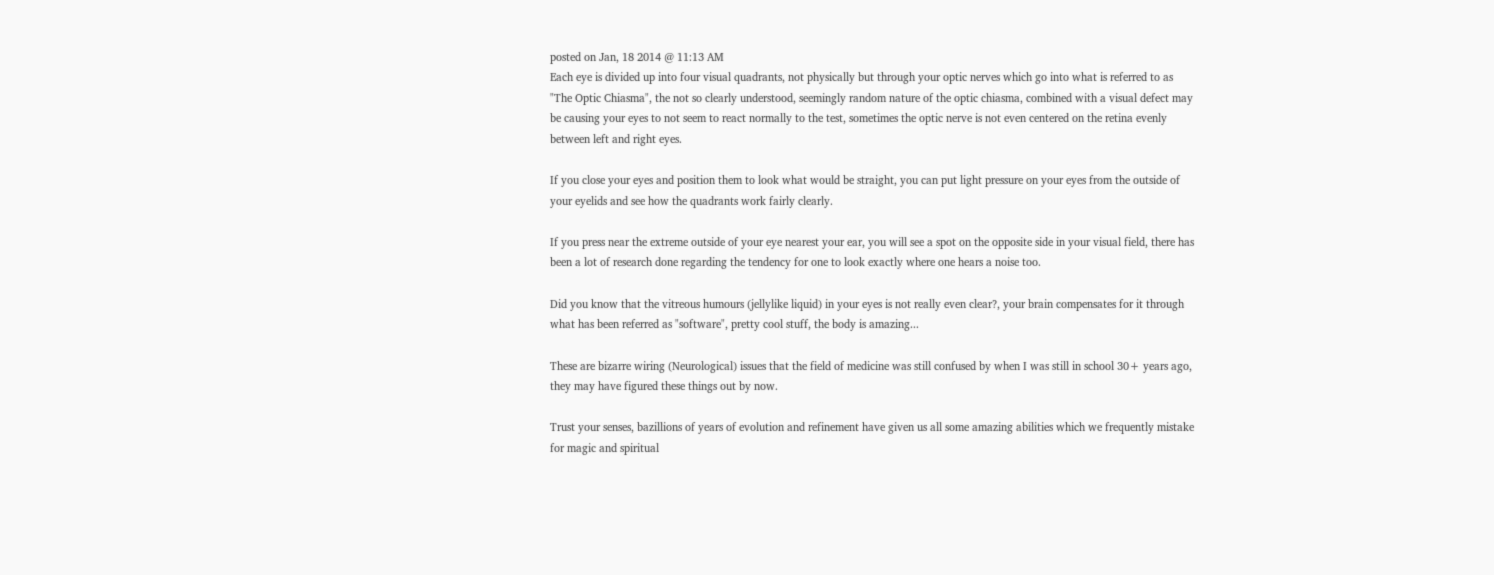posted on Jan, 18 2014 @ 11:13 AM
Each eye is divided up into four visual quadrants, not physically but through your optic nerves which go into what is referred to as "The Optic Chiasma", the not so clearly understood, seemingly random nature of the optic chiasma, combined with a visual defect may be causing your eyes to not seem to react normally to the test, sometimes the optic nerve is not even centered on the retina evenly between left and right eyes.

If you close your eyes and position them to look what would be straight, you can put light pressure on your eyes from the outside of your eyelids and see how the quadrants work fairly clearly.

If you press near the extreme outside of your eye nearest your ear, you will see a spot on the opposite side in your visual field, there has been a lot of research done regarding the tendency for one to look exactly where one hears a noise too.

Did you know that the vitreous humours (jellylike liquid) in your eyes is not really even clear?, your brain compensates for it through what has been referred as "software", pretty cool stuff, the body is amazing...

These are bizarre wiring (Neurological) issues that the field of medicine was still confused by when I was still in school 30+ years ago, they may have figured these things out by now.

Trust your senses, bazillions of years of evolution and refinement have given us all some amazing abilities which we frequently mistake for magic and spiritual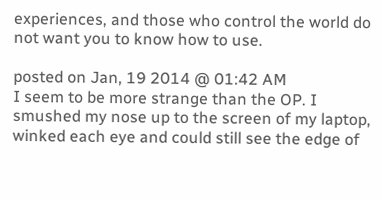experiences, and those who control the world do not want you to know how to use.

posted on Jan, 19 2014 @ 01:42 AM
I seem to be more strange than the OP. I smushed my nose up to the screen of my laptop, winked each eye and could still see the edge of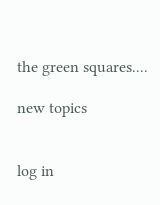the green squares....

new topics


log in